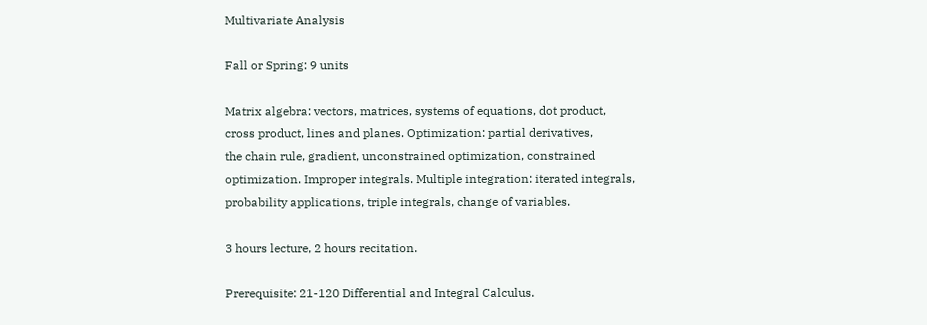Multivariate Analysis

Fall or Spring: 9 units

Matrix algebra: vectors, matrices, systems of equations, dot product,
cross product, lines and planes. Optimization: partial derivatives,
the chain rule, gradient, unconstrained optimization, constrained
optimization. Improper integrals. Multiple integration: iterated integrals,
probability applications, triple integrals, change of variables.

3 hours lecture, 2 hours recitation.

Prerequisite: 21-120 Differential and Integral Calculus.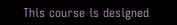This course is designed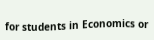for students in Economics or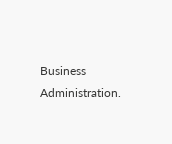Business Administration.